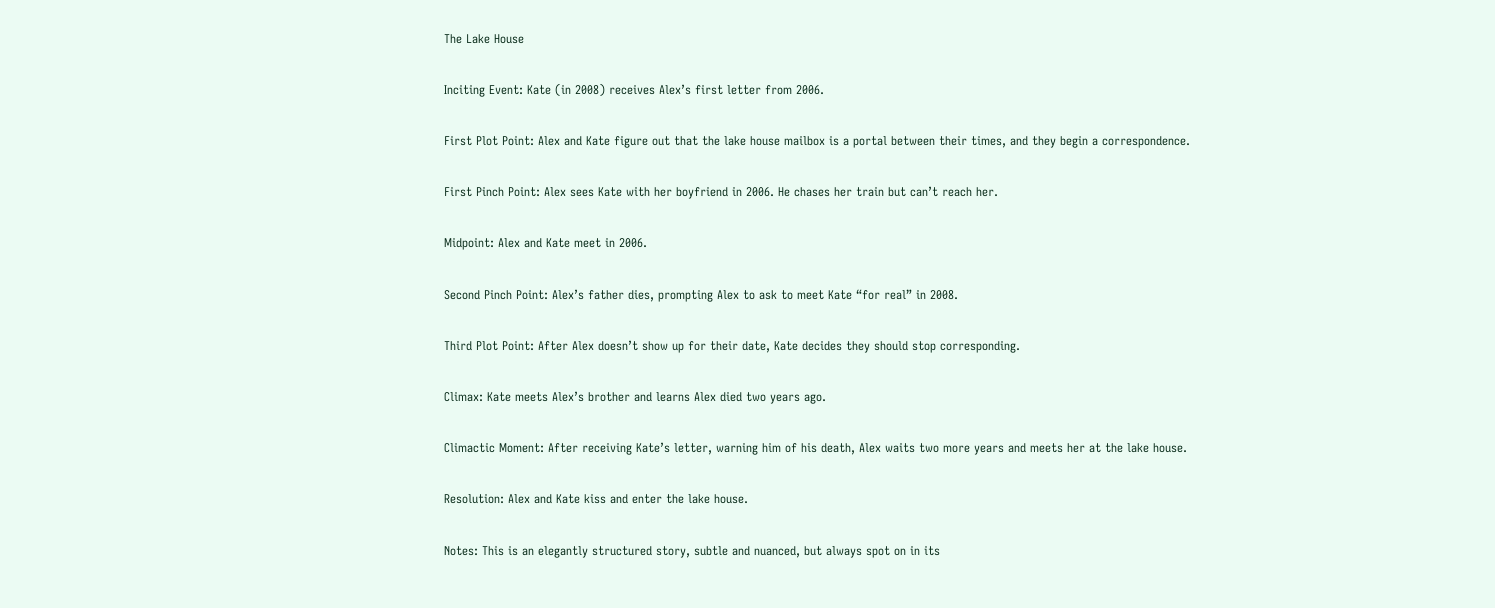The Lake House

Inciting Event: Kate (in 2008) receives Alex’s first letter from 2006.

First Plot Point: Alex and Kate figure out that the lake house mailbox is a portal between their times, and they begin a correspondence.

First Pinch Point: Alex sees Kate with her boyfriend in 2006. He chases her train but can’t reach her.

Midpoint: Alex and Kate meet in 2006.

Second Pinch Point: Alex’s father dies, prompting Alex to ask to meet Kate “for real” in 2008.

Third Plot Point: After Alex doesn’t show up for their date, Kate decides they should stop corresponding.

Climax: Kate meets Alex’s brother and learns Alex died two years ago.

Climactic Moment: After receiving Kate’s letter, warning him of his death, Alex waits two more years and meets her at the lake house.

Resolution: Alex and Kate kiss and enter the lake house.

Notes: This is an elegantly structured story, subtle and nuanced, but always spot on in its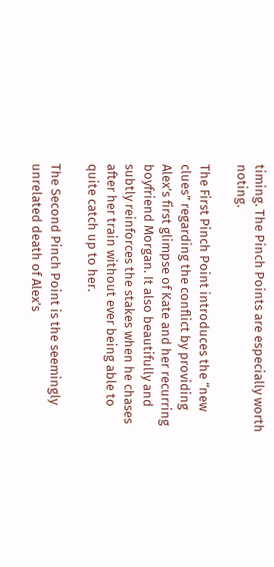timing. The Pinch Points are especially worth noting.

The First Pinch Point introduces the “new clues” regarding the conflict by providing Alex’s first glimpse of Kate and her recurring boyfriend Morgan. It also beautifully and subtly reinforces the stakes when he chases after her train without ever being able to quite catch up to her.

The Second Pinch Point is the seemingly unrelated death of Alex’s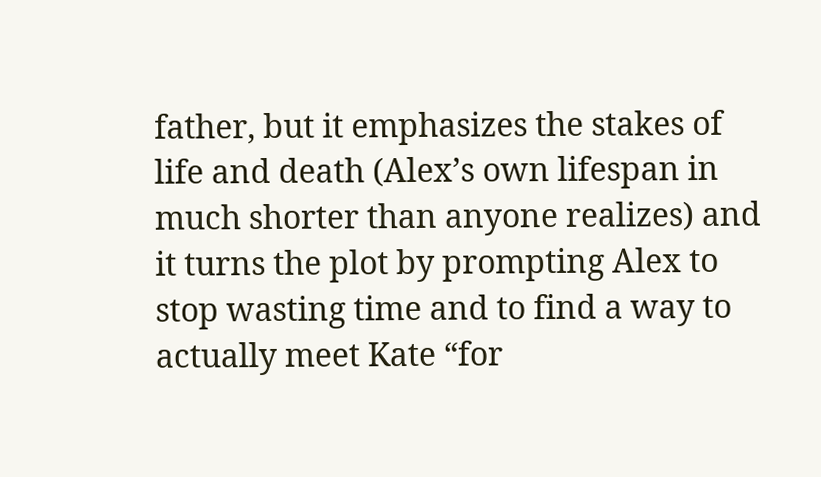father, but it emphasizes the stakes of life and death (Alex’s own lifespan in much shorter than anyone realizes) and it turns the plot by prompting Alex to stop wasting time and to find a way to actually meet Kate “for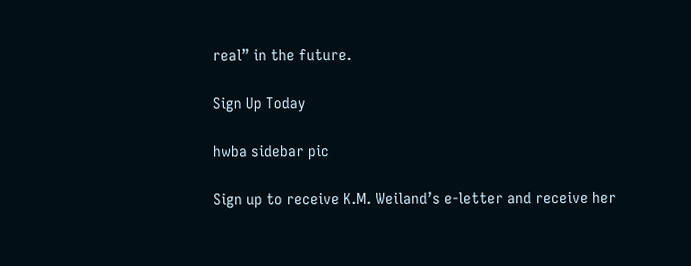real” in the future.

Sign Up Today

hwba sidebar pic

Sign up to receive K.M. Weiland’s e-letter and receive her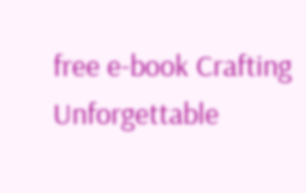free e-book Crafting Unforgettable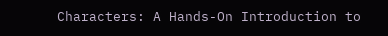Characters: A Hands-On Introduction to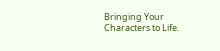Bringing Your Characters to Life.